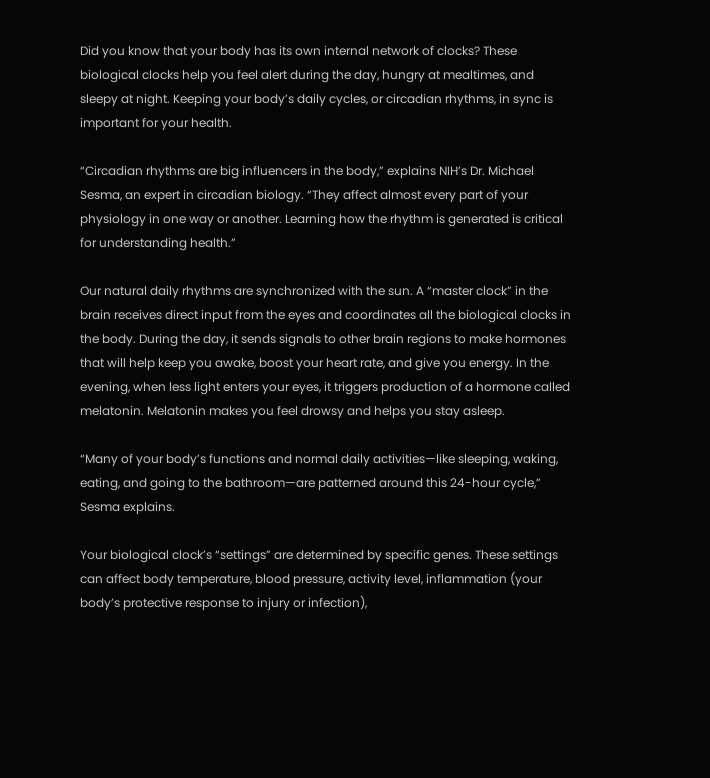Did you know that your body has its own internal network of clocks? These biological clocks help you feel alert during the day, hungry at mealtimes, and sleepy at night. Keeping your body’s daily cycles, or circadian rhythms, in sync is important for your health.

“Circadian rhythms are big influencers in the body,” explains NIH’s Dr. Michael Sesma, an expert in circadian biology. “They affect almost every part of your physiology in one way or another. Learning how the rhythm is generated is critical for understanding health.”

Our natural daily rhythms are synchronized with the sun. A “master clock” in the brain receives direct input from the eyes and coordinates all the biological clocks in the body. During the day, it sends signals to other brain regions to make hormones that will help keep you awake, boost your heart rate, and give you energy. In the evening, when less light enters your eyes, it triggers production of a hormone called melatonin. Melatonin makes you feel drowsy and helps you stay asleep.

“Many of your body’s functions and normal daily activities—like sleeping, waking, eating, and going to the bathroom—are patterned around this 24-hour cycle,” Sesma explains.

Your biological clock’s “settings” are determined by specific genes. These settings can affect body temperature, blood pressure, activity level, inflammation (your body’s protective response to injury or infection),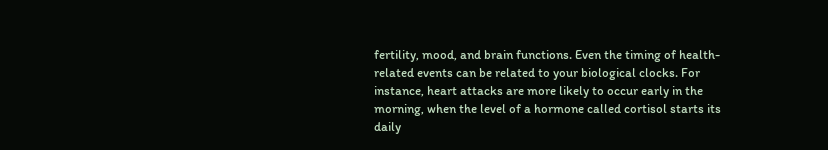fertility, mood, and brain functions. Even the timing of health-related events can be related to your biological clocks. For instance, heart attacks are more likely to occur early in the morning, when the level of a hormone called cortisol starts its daily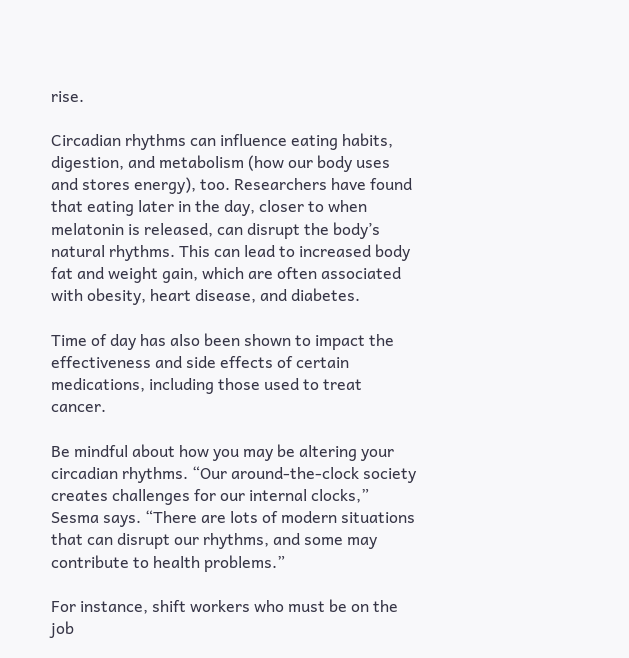rise.

Circadian rhythms can influence eating habits, digestion, and metabolism (how our body uses and stores energy), too. Researchers have found that eating later in the day, closer to when melatonin is released, can disrupt the body’s natural rhythms. This can lead to increased body fat and weight gain, which are often associated with obesity, heart disease, and diabetes.

Time of day has also been shown to impact the effectiveness and side effects of certain medications, including those used to treat cancer.

Be mindful about how you may be altering your circadian rhythms. “Our around-the-clock society creates challenges for our internal clocks,” Sesma says. “There are lots of modern situations that can disrupt our rhythms, and some may contribute to health problems.”

For instance, shift workers who must be on the job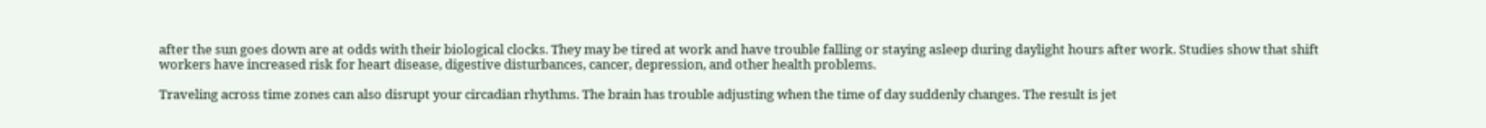after the sun goes down are at odds with their biological clocks. They may be tired at work and have trouble falling or staying asleep during daylight hours after work. Studies show that shift workers have increased risk for heart disease, digestive disturbances, cancer, depression, and other health problems.

Traveling across time zones can also disrupt your circadian rhythms. The brain has trouble adjusting when the time of day suddenly changes. The result is jet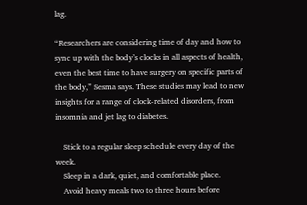lag.

“Researchers are considering time of day and how to sync up with the body’s clocks in all aspects of health, even the best time to have surgery on specific parts of the body,” Sesma says. These studies may lead to new insights for a range of clock-related disorders, from insomnia and jet lag to diabetes.

    Stick to a regular sleep schedule every day of the week.
    Sleep in a dark, quiet, and comfortable place.
    Avoid heavy meals two to three hours before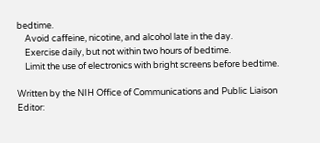bedtime.
    Avoid caffeine, nicotine, and alcohol late in the day.
    Exercise daily, but not within two hours of bedtime.
    Limit the use of electronics with bright screens before bedtime.

Written by the NIH Office of Communications and Public Liaison
Editor: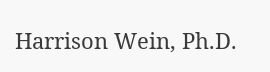Harrison Wein, Ph.D.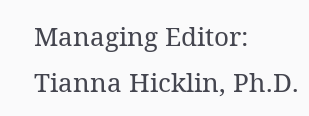Managing Editor: Tianna Hicklin, Ph.D.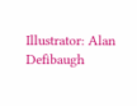Illustrator: Alan Defibaugh